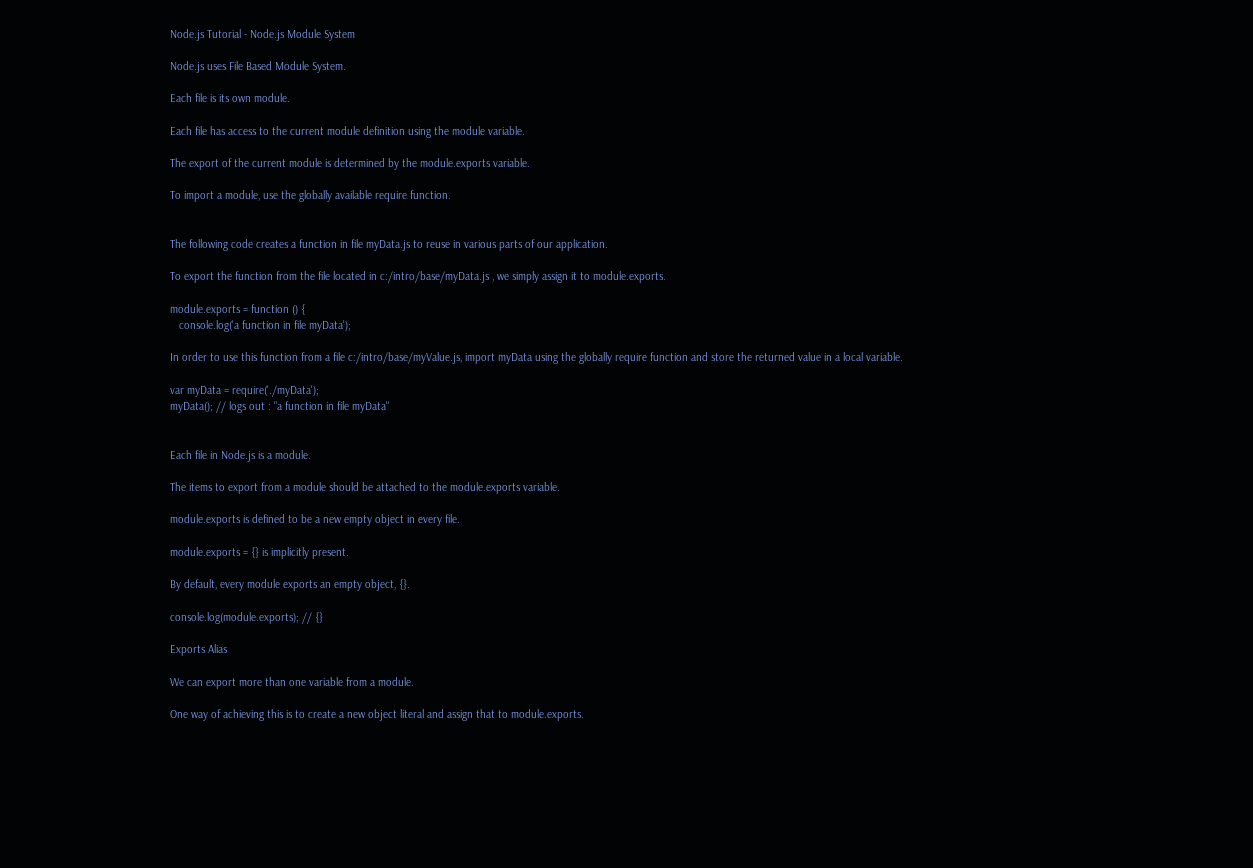Node.js Tutorial - Node.js Module System

Node.js uses File Based Module System.

Each file is its own module.

Each file has access to the current module definition using the module variable.

The export of the current module is determined by the module.exports variable.

To import a module, use the globally available require function.


The following code creates a function in file myData.js to reuse in various parts of our application.

To export the function from the file located in c:/intro/base/myData.js , we simply assign it to module.exports.

module.exports = function () {
   console.log('a function in file myData');

In order to use this function from a file c:/intro/base/myValue.js, import myData using the globally require function and store the returned value in a local variable.

var myData = require('./myData');
myData(); // logs out : "a function in file myData"


Each file in Node.js is a module.

The items to export from a module should be attached to the module.exports variable.

module.exports is defined to be a new empty object in every file.

module.exports = {} is implicitly present.

By default, every module exports an empty object, {}.

console.log(module.exports); // {}

Exports Alias

We can export more than one variable from a module.

One way of achieving this is to create a new object literal and assign that to module.exports.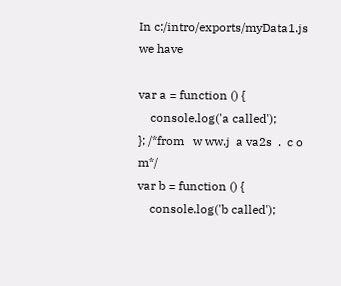In c:/intro/exports/myData1.js we have

var a = function () {
    console.log('a called');
}; /*from   w ww.j  a va2s  .  c o m*/
var b = function () {
    console.log('b called');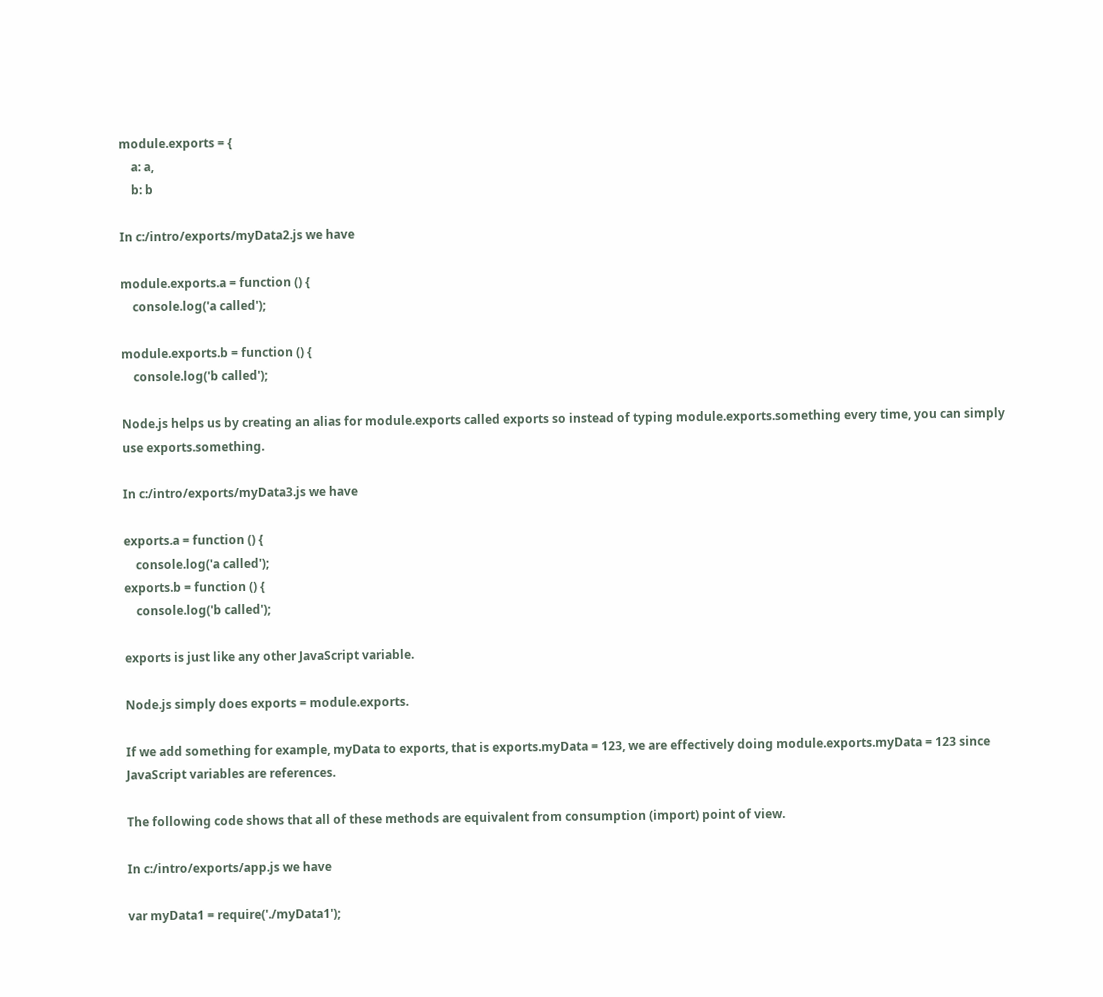module.exports = {
    a: a,
    b: b

In c:/intro/exports/myData2.js we have

module.exports.a = function () {
    console.log('a called');

module.exports.b = function () {
    console.log('b called');

Node.js helps us by creating an alias for module.exports called exports so instead of typing module.exports.something every time, you can simply use exports.something.

In c:/intro/exports/myData3.js we have

exports.a = function () {
    console.log('a called');
exports.b = function () {
    console.log('b called');

exports is just like any other JavaScript variable.

Node.js simply does exports = module.exports.

If we add something for example, myData to exports, that is exports.myData = 123, we are effectively doing module.exports.myData = 123 since JavaScript variables are references.

The following code shows that all of these methods are equivalent from consumption (import) point of view.

In c:/intro/exports/app.js we have

var myData1 = require('./myData1');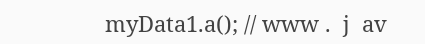myData1.a(); // www .  j  av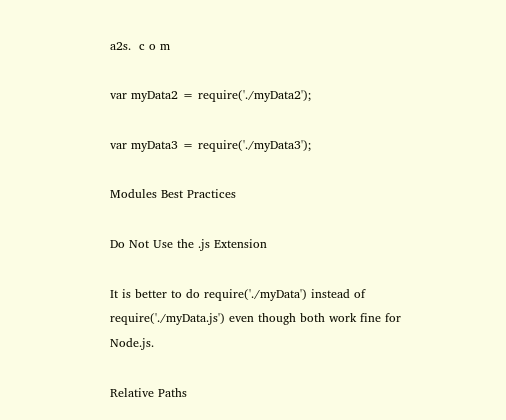a2s.  c o m

var myData2 = require('./myData2');

var myData3 = require('./myData3');

Modules Best Practices

Do Not Use the .js Extension

It is better to do require('./myData') instead of require('./myData.js') even though both work fine for Node.js.

Relative Paths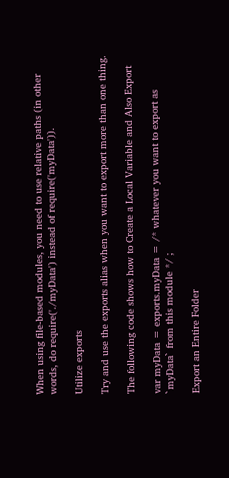When using file-based modules, you need to use relative paths (in other words, do require('./myData') instead of require('myData')).

Utilize exports

Try and use the exports alias when you want to export more than one thing.

The following code shows how to Create a Local Variable and Also Export

var myData = exports.myData = /* whatever you want to export as `myData` from this module */ ;

Export an Entire Folder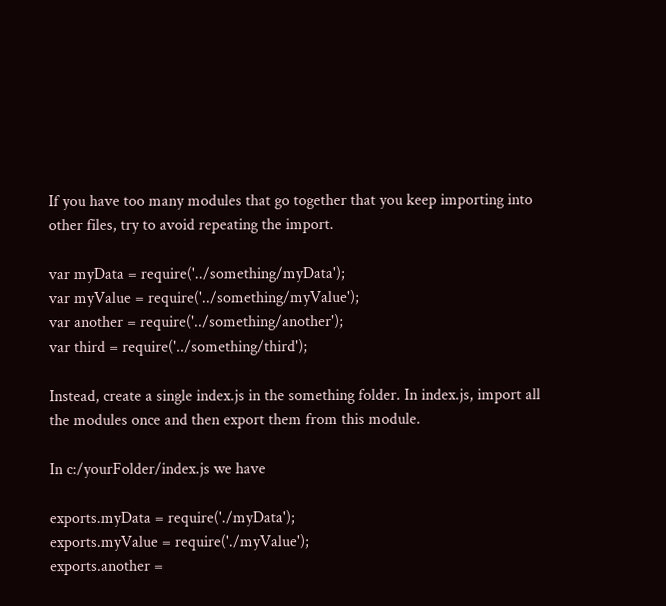If you have too many modules that go together that you keep importing into other files, try to avoid repeating the import.

var myData = require('../something/myData');
var myValue = require('../something/myValue');
var another = require('../something/another');
var third = require('../something/third');

Instead, create a single index.js in the something folder. In index.js, import all the modules once and then export them from this module.

In c:/yourFolder/index.js we have

exports.myData = require('./myData');
exports.myValue = require('./myValue');
exports.another =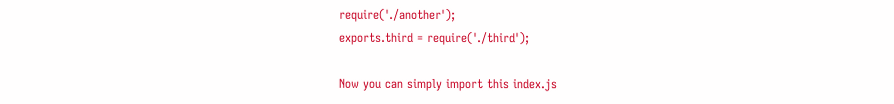require('./another');
exports.third = require('./third');

Now you can simply import this index.js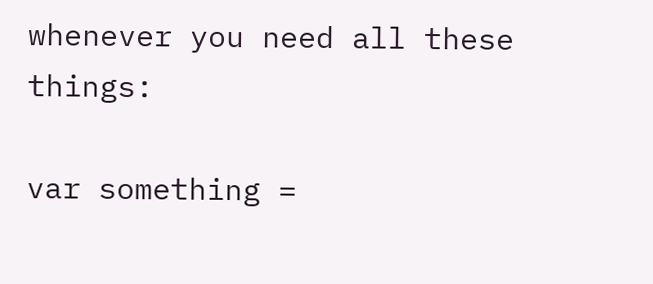whenever you need all these things:

var something =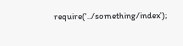require('../something/index');